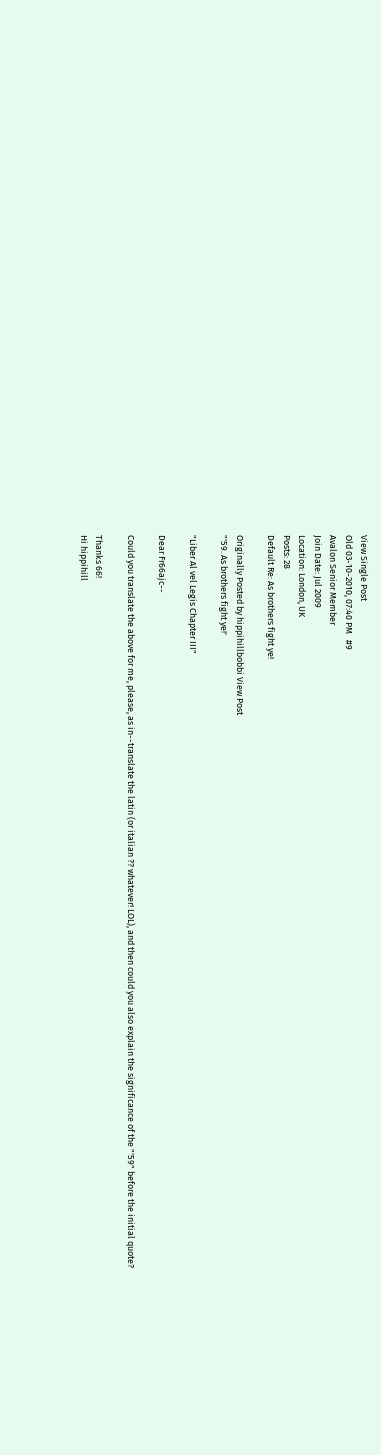View Single Post
Old 03-10-2010, 07:40 PM   #9
Avalon Senior Member
Join Date: Jul 2009
Location: London, UK
Posts: 28
Default Re: As brothers fight ye!

Originally Posted by hippihillbobbi View Post
"'59. As brothers fight ye!'

"Liber Al vel Legis Chapter III"

Dear Fr66ajc--

Could you translate the above for me, please, as in--translate the latin (or italian ?? whatever! LOL), and then could you also explain the significance of the "'59" before the initial quote?

Thanks 66!
Hi hippihill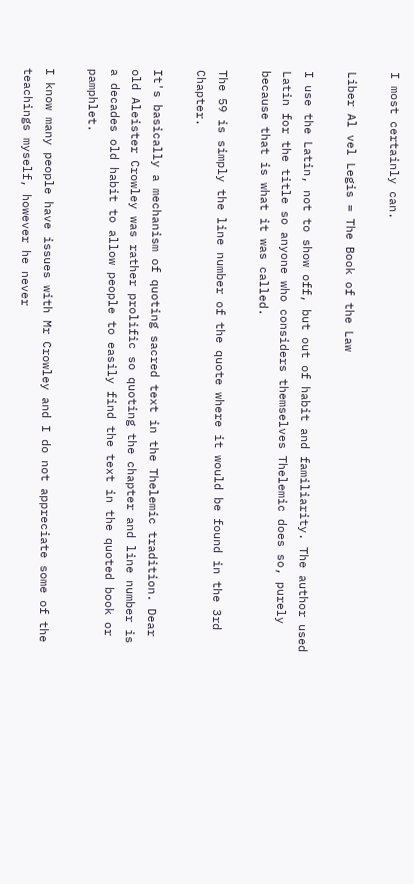I most certainly can.

Liber Al vel Legis = The Book of the Law

I use the Latin, not to show off, but out of habit and familiarity. The author used Latin for the title so anyone who considers themselves Thelemic does so, purely because that is what it was called.

The 59 is simply the line number of the quote where it would be found in the 3rd Chapter.

It's basically a mechanism of quoting sacred text in the Thelemic tradition. Dear old Aleister Crowley was rather prolific so quoting the chapter and line number is a decades old habit to allow people to easily find the text in the quoted book or pamphlet.

I know many people have issues with Mr Crowley and I do not appreciate some of the teachings myself, however he never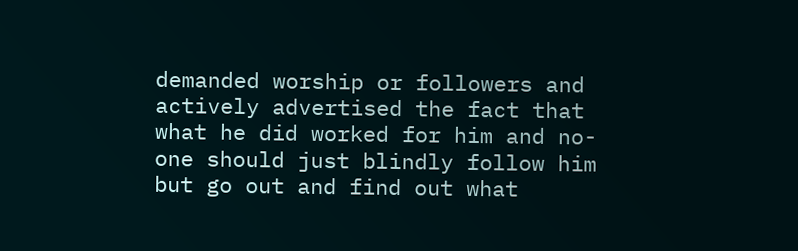demanded worship or followers and actively advertised the fact that what he did worked for him and no-one should just blindly follow him but go out and find out what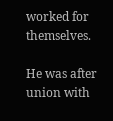worked for themselves.

He was after union with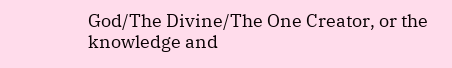God/The Divine/The One Creator, or the knowledge and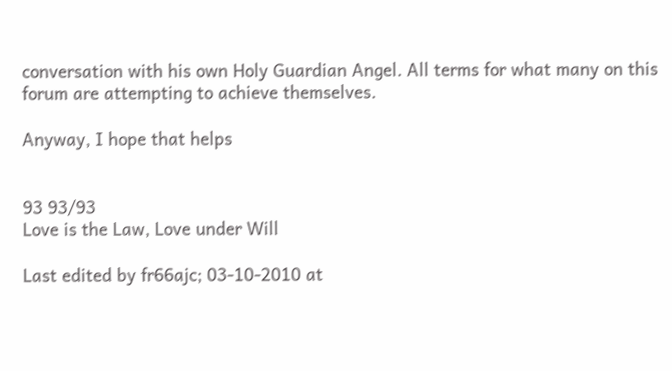conversation with his own Holy Guardian Angel. All terms for what many on this forum are attempting to achieve themselves.

Anyway, I hope that helps


93 93/93
Love is the Law, Love under Will

Last edited by fr66ajc; 03-10-2010 at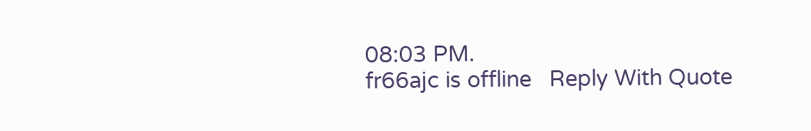08:03 PM.
fr66ajc is offline   Reply With Quote